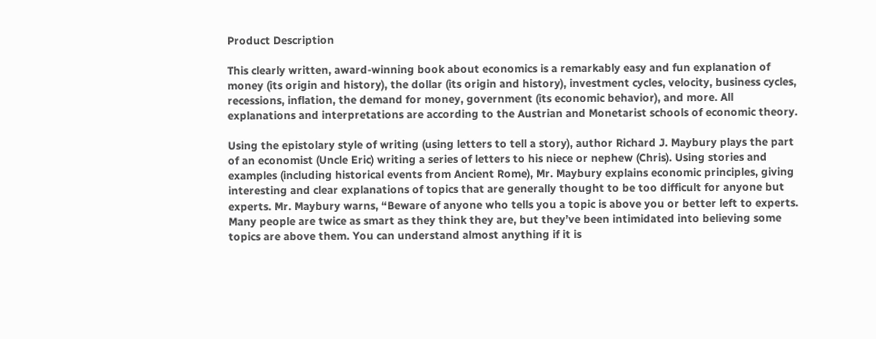Product Description

This clearly written, award-winning book about economics is a remarkably easy and fun explanation of money (its origin and history), the dollar (its origin and history), investment cycles, velocity, business cycles, recessions, inflation, the demand for money, government (its economic behavior), and more. All explanations and interpretations are according to the Austrian and Monetarist schools of economic theory.

Using the epistolary style of writing (using letters to tell a story), author Richard J. Maybury plays the part of an economist (Uncle Eric) writing a series of letters to his niece or nephew (Chris). Using stories and examples (including historical events from Ancient Rome), Mr. Maybury explains economic principles, giving interesting and clear explanations of topics that are generally thought to be too difficult for anyone but experts. Mr. Maybury warns, “Beware of anyone who tells you a topic is above you or better left to experts. Many people are twice as smart as they think they are, but they’ve been intimidated into believing some topics are above them. You can understand almost anything if it is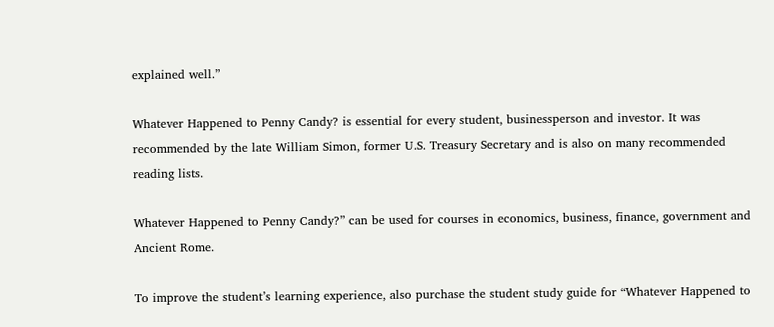explained well.”

Whatever Happened to Penny Candy? is essential for every student, businessperson and investor. It was recommended by the late William Simon, former U.S. Treasury Secretary and is also on many recommended reading lists.

Whatever Happened to Penny Candy?” can be used for courses in economics, business, finance, government and Ancient Rome.

To improve the student’s learning experience, also purchase the student study guide for “Whatever Happened to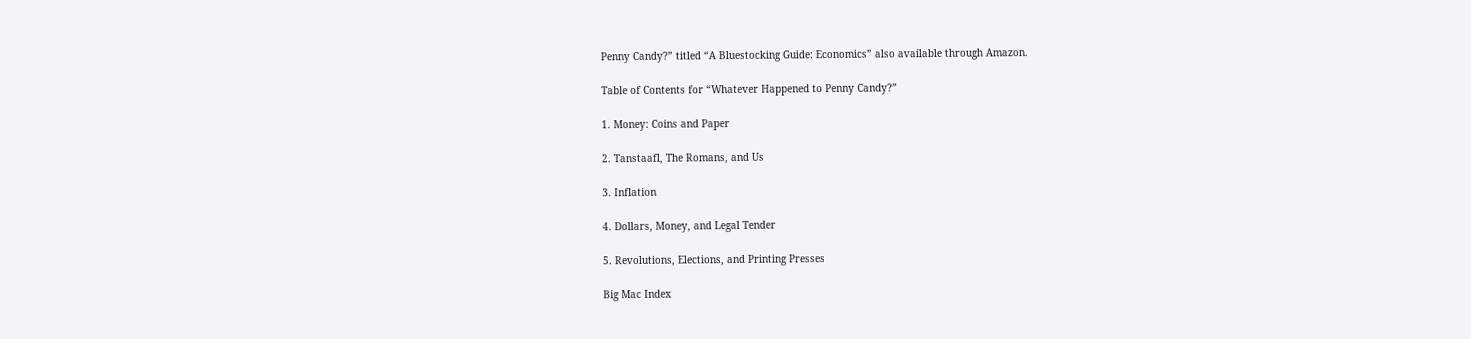Penny Candy?” titled “A Bluestocking Guide: Economics” also available through Amazon.

Table of Contents for “Whatever Happened to Penny Candy?”

1. Money: Coins and Paper

2. Tanstaafl, The Romans, and Us

3. Inflation

4. Dollars, Money, and Legal Tender

5. Revolutions, Elections, and Printing Presses

Big Mac Index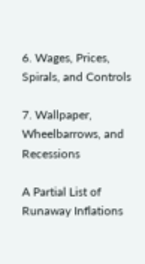6. Wages, Prices, Spirals, and Controls

7. Wallpaper, Wheelbarrows, and Recessions

A Partial List of Runaway Inflations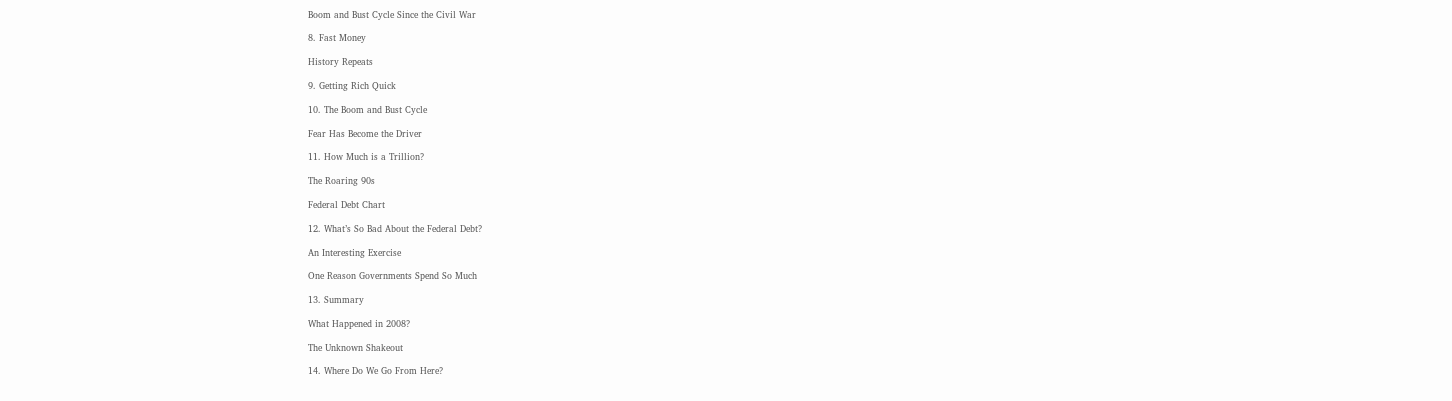Boom and Bust Cycle Since the Civil War

8. Fast Money

History Repeats

9. Getting Rich Quick

10. The Boom and Bust Cycle

Fear Has Become the Driver

11. How Much is a Trillion?

The Roaring 90s

Federal Debt Chart

12. What’s So Bad About the Federal Debt?

An Interesting Exercise

One Reason Governments Spend So Much

13. Summary

What Happened in 2008?

The Unknown Shakeout

14. Where Do We Go From Here?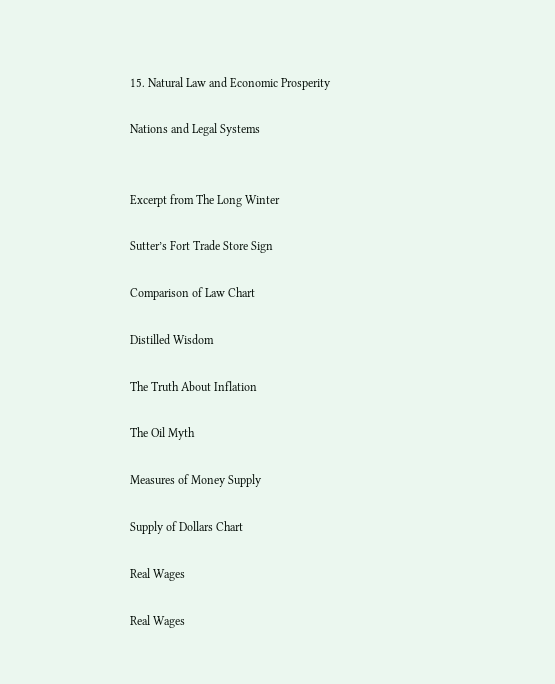15. Natural Law and Economic Prosperity

Nations and Legal Systems


Excerpt from The Long Winter

Sutter’s Fort Trade Store Sign

Comparison of Law Chart

Distilled Wisdom

The Truth About Inflation

The Oil Myth

Measures of Money Supply

Supply of Dollars Chart

Real Wages

Real Wages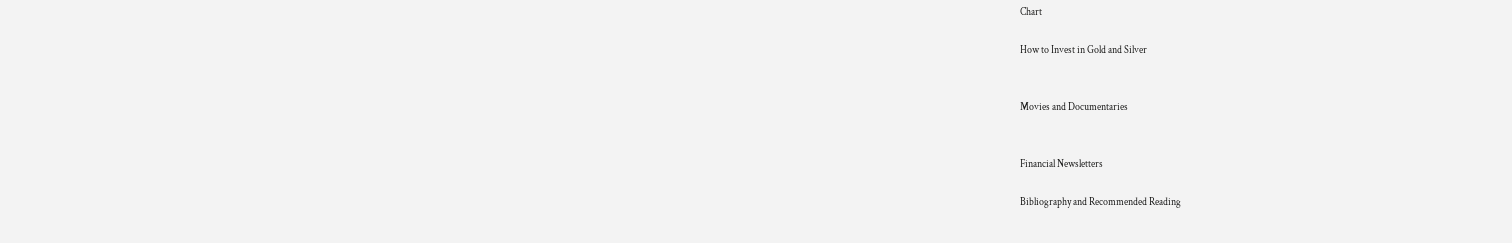Chart

How to Invest in Gold and Silver


Movies and Documentaries


Financial Newsletters

Bibliography and Recommended Reading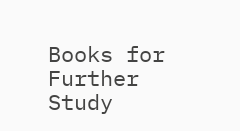Books for Further Study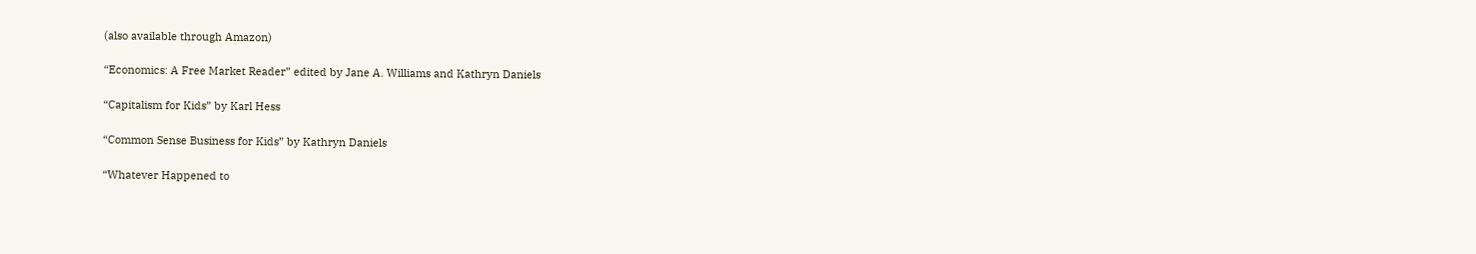(also available through Amazon)

“Economics: A Free Market Reader” edited by Jane A. Williams and Kathryn Daniels

“Capitalism for Kids” by Karl Hess

“Common Sense Business for Kids” by Kathryn Daniels

“Whatever Happened to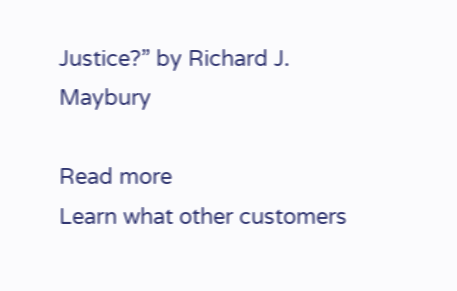Justice?” by Richard J. Maybury

Read more
Learn what other customers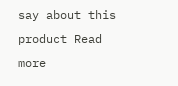say about this product Read more